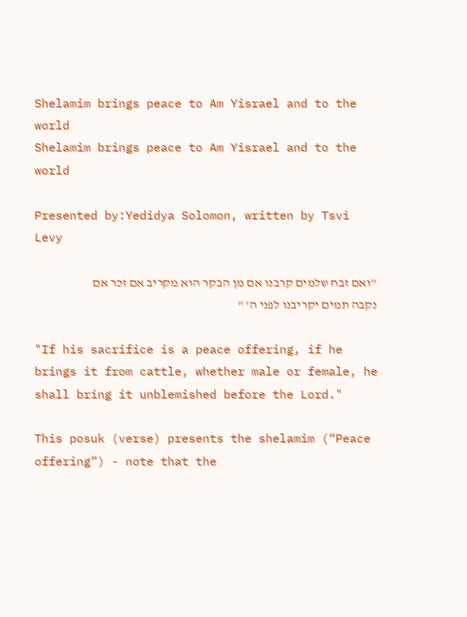Shelamim brings peace to Am Yisrael and to the world
Shelamim brings peace to Am Yisrael and to the world

Presented by:Yedidya Solomon, written by Tsvi Levy

"ואם זבח שלמים קרבנו אם מן הבקר הוא מקריב אם זכר אם נקבה תמים יקריבנו לפני ה' "

"If his sacrifice is a peace offering, if he brings it from cattle, whether male or female, he shall bring it unblemished before the Lord."

This posuk (verse) presents the shelamim (“Peace offering”) - note that the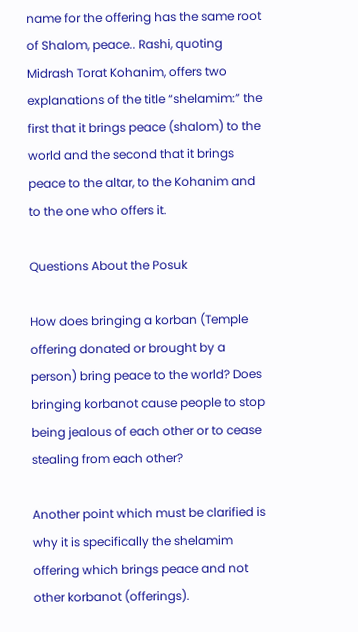name for the offering has the same root of Shalom, peace.. Rashi, quoting Midrash Torat Kohanim, offers two explanations of the title “shelamim:” the first that it brings peace (shalom) to the world and the second that it brings peace to the altar, to the Kohanim and to the one who offers it.

Questions About the Posuk

How does bringing a korban (Temple offering donated or brought by a person) bring peace to the world? Does bringing korbanot cause people to stop being jealous of each other or to cease stealing from each other?

Another point which must be clarified is why it is specifically the shelamim offering which brings peace and not other korbanot (offerings).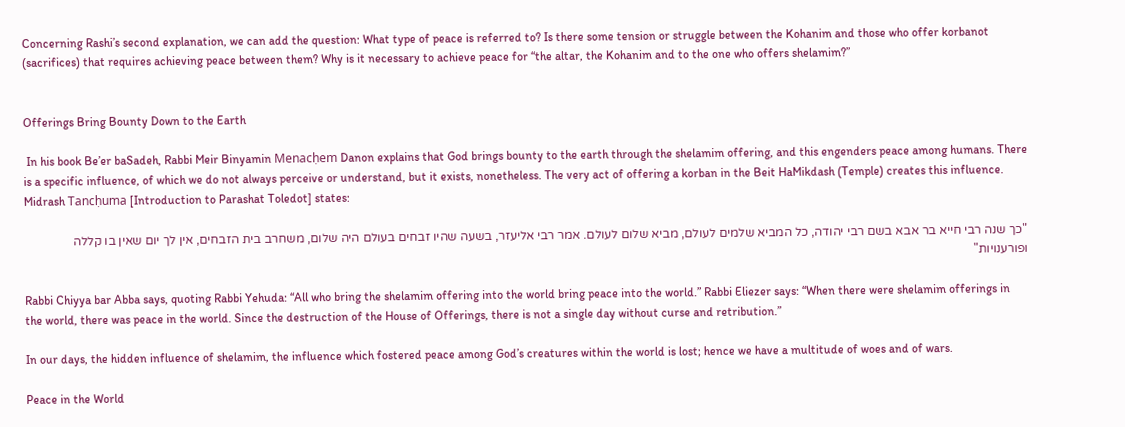Concerning Rashi’s second explanation, we can add the question: What type of peace is referred to? Is there some tension or struggle between the Kohanim and those who offer korbanot (sacrifices) that requires achieving peace between them? Why is it necessary to achieve peace for “the altar, the Kohanim and to the one who offers shelamim?”


Offerings Bring Bounty Down to the Earth

 In his book Be’er baSadeh, Rabbi Meir Binyamin Menacḥem Danon explains that God brings bounty to the earth through the shelamim offering, and this engenders peace among humans. There is a specific influence, of which we do not always perceive or understand, but it exists, nonetheless. The very act of offering a korban in the Beit HaMikdash (Temple) creates this influence. Midrash Tancḥuma [Introduction to Parashat Toledot] states:

"כך שנה רבי חייא בר אבא בשם רבי יהודה, כל המביא שלמים לעולם, מביא שלום לעולם. אמר רבי אליעזר, בשעה שהיו זבחים בעולם היה שלום, משחרב בית הזבחים, אין לך יום שאין בו קללה ופורענויות"

Rabbi Chiyya bar Abba says, quoting Rabbi Yehuda: “All who bring the shelamim offering into the world bring peace into the world.” Rabbi Eliezer says: “When there were shelamim offerings in the world, there was peace in the world. Since the destruction of the House of Offerings, there is not a single day without curse and retribution.”

In our days, the hidden influence of shelamim, the influence which fostered peace among God’s creatures within the world is lost; hence we have a multitude of woes and of wars.

Peace in the World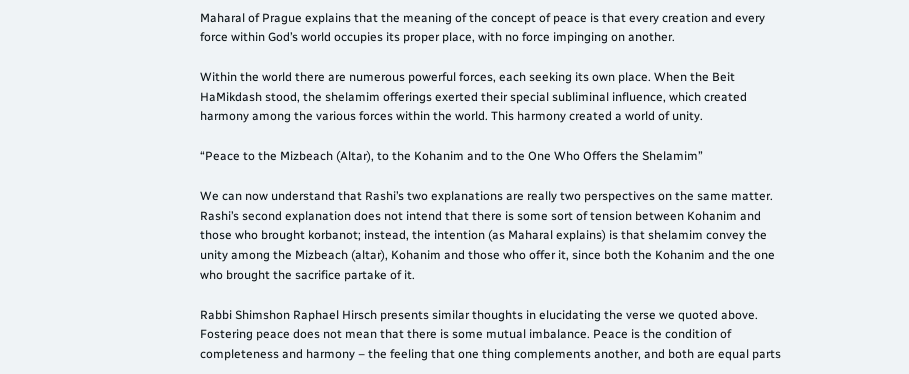Maharal of Prague explains that the meaning of the concept of peace is that every creation and every force within God’s world occupies its proper place, with no force impinging on another.

Within the world there are numerous powerful forces, each seeking its own place. When the Beit HaMikdash stood, the shelamim offerings exerted their special subliminal influence, which created harmony among the various forces within the world. This harmony created a world of unity.

“Peace to the Mizbeach (Altar), to the Kohanim and to the One Who Offers the Shelamim”

We can now understand that Rashi’s two explanations are really two perspectives on the same matter. Rashi’s second explanation does not intend that there is some sort of tension between Kohanim and those who brought korbanot; instead, the intention (as Maharal explains) is that shelamim convey the unity among the Mizbeach (altar), Kohanim and those who offer it, since both the Kohanim and the one who brought the sacrifice partake of it.

Rabbi Shimshon Raphael Hirsch presents similar thoughts in elucidating the verse we quoted above. Fostering peace does not mean that there is some mutual imbalance. Peace is the condition of completeness and harmony – the feeling that one thing complements another, and both are equal parts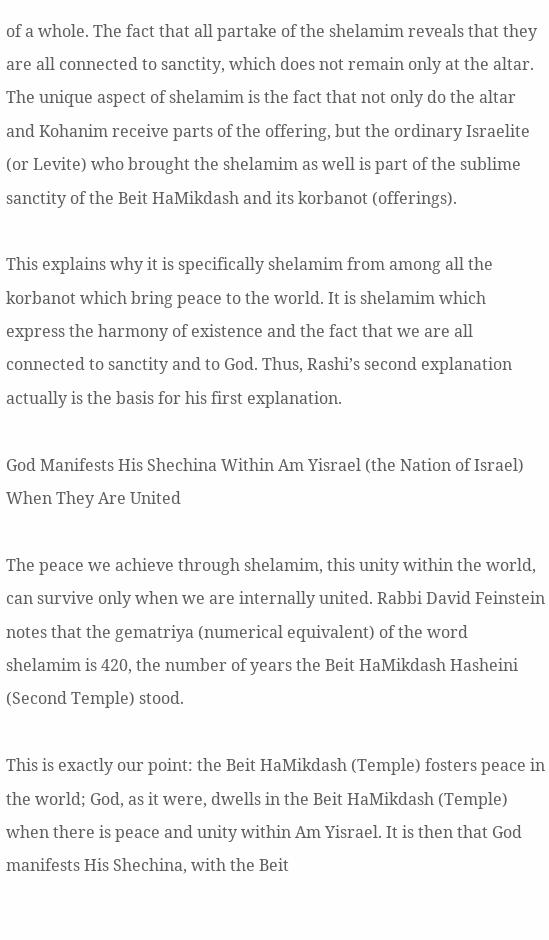of a whole. The fact that all partake of the shelamim reveals that they are all connected to sanctity, which does not remain only at the altar. The unique aspect of shelamim is the fact that not only do the altar and Kohanim receive parts of the offering, but the ordinary Israelite (or Levite) who brought the shelamim as well is part of the sublime sanctity of the Beit HaMikdash and its korbanot (offerings).

This explains why it is specifically shelamim from among all the korbanot which bring peace to the world. It is shelamim which express the harmony of existence and the fact that we are all connected to sanctity and to God. Thus, Rashi’s second explanation actually is the basis for his first explanation.

God Manifests His Shechina Within Am Yisrael (the Nation of Israel) When They Are United

The peace we achieve through shelamim, this unity within the world, can survive only when we are internally united. Rabbi David Feinstein notes that the gematriya (numerical equivalent) of the word shelamim is 420, the number of years the Beit HaMikdash Hasheini (Second Temple) stood.

This is exactly our point: the Beit HaMikdash (Temple) fosters peace in the world; God, as it were, dwells in the Beit HaMikdash (Temple) when there is peace and unity within Am Yisrael. It is then that God manifests His Shechina, with the Beit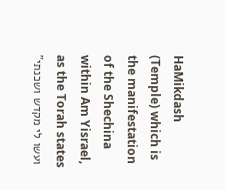HaMikdash (Temple) which is the manifestation of the Shechina within Am Yisrael, as the Torah states "ועשו לי מקדש ושכנתי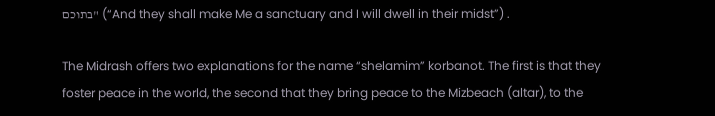בתוכם" (“And they shall make Me a sanctuary and I will dwell in their midst”) .

The Midrash offers two explanations for the name “shelamim” korbanot. The first is that they foster peace in the world, the second that they bring peace to the Mizbeach (altar), to the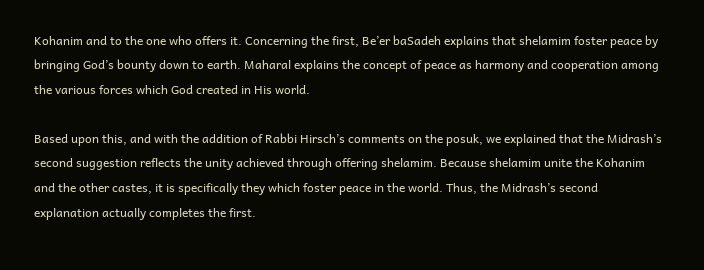Kohanim and to the one who offers it. Concerning the first, Be’er baSadeh explains that shelamim foster peace by bringing God’s bounty down to earth. Maharal explains the concept of peace as harmony and cooperation among the various forces which God created in His world.

Based upon this, and with the addition of Rabbi Hirsch’s comments on the posuk, we explained that the Midrash’s second suggestion reflects the unity achieved through offering shelamim. Because shelamim unite the Kohanim and the other castes, it is specifically they which foster peace in the world. Thus, the Midrash’s second explanation actually completes the first.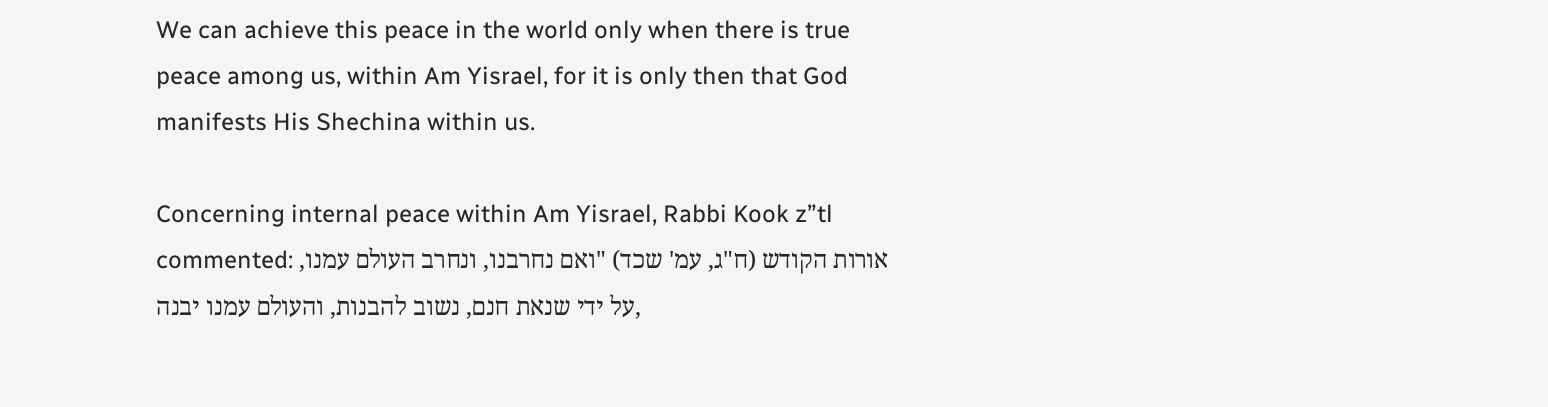We can achieve this peace in the world only when there is true peace among us, within Am Yisrael, for it is only then that God manifests His Shechina within us.

Concerning internal peace within Am Yisrael, Rabbi Kook z”tl commented: אורות הקודש (ח"ג, עמ' שכד) "ואם נחרבנו, ונחרב העולם עמנו, על ידי שנאת חנם, נשוב להבנות, והעולם עמנו יבנה,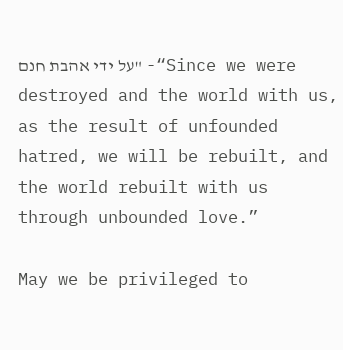על ידי אהבת חנם" -“Since we were destroyed and the world with us, as the result of unfounded hatred, we will be rebuilt, and the world rebuilt with us through unbounded love.”

May we be privileged to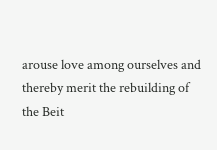arouse love among ourselves and thereby merit the rebuilding of the Beit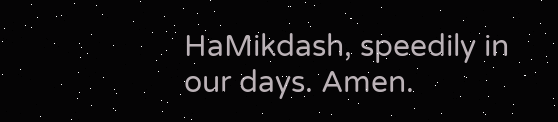HaMikdash, speedily in our days. Amen.